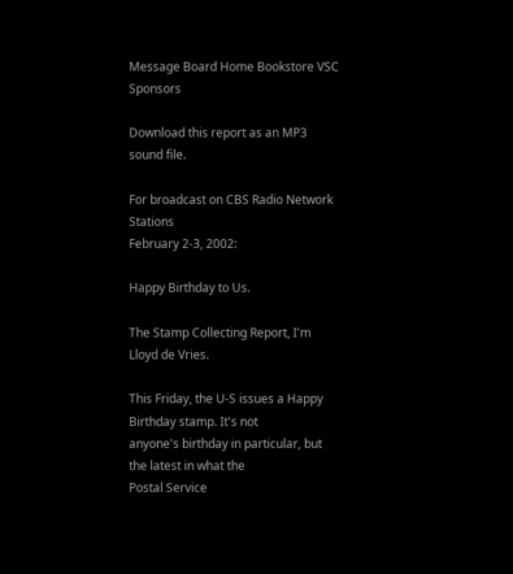Message Board Home Bookstore VSC Sponsors

Download this report as an MP3 sound file.

For broadcast on CBS Radio Network Stations
February 2-3, 2002:

Happy Birthday to Us.

The Stamp Collecting Report, I'm Lloyd de Vries.

This Friday, the U-S issues a Happy Birthday stamp. It's not
anyone's birthday in particular, but the latest in what the
Postal Service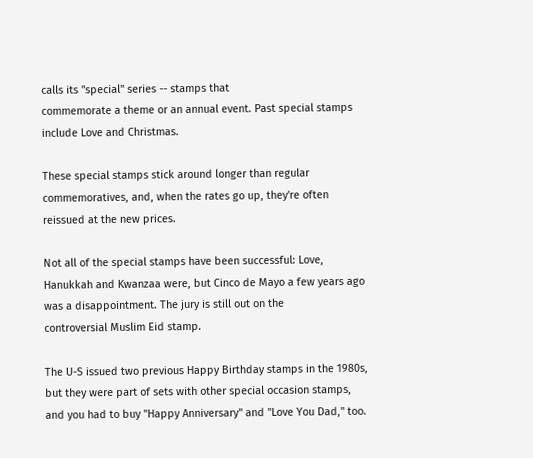calls its "special" series -- stamps that
commemorate a theme or an annual event. Past special stamps
include Love and Christmas.

These special stamps stick around longer than regular
commemoratives, and, when the rates go up, they're often
reissued at the new prices.

Not all of the special stamps have been successful: Love,
Hanukkah and Kwanzaa were, but Cinco de Mayo a few years ago
was a disappointment. The jury is still out on the
controversial Muslim Eid stamp.

The U-S issued two previous Happy Birthday stamps in the 1980s,
but they were part of sets with other special occasion stamps,
and you had to buy "Happy Anniversary" and "Love You Dad," too.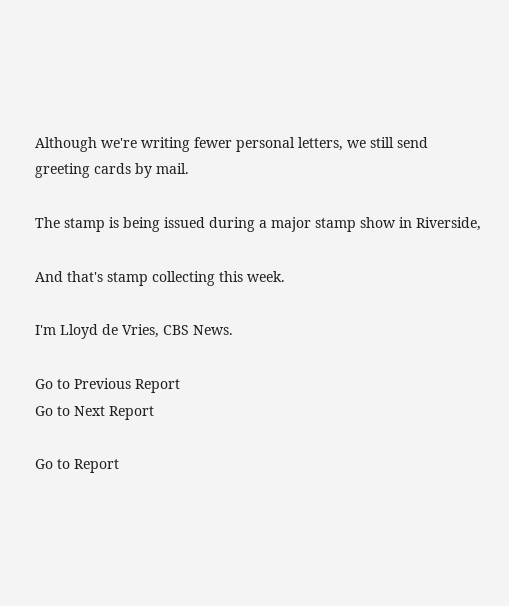Although we're writing fewer personal letters, we still send
greeting cards by mail.

The stamp is being issued during a major stamp show in Riverside,

And that's stamp collecting this week.

I'm Lloyd de Vries, CBS News.

Go to Previous Report
Go to Next Report

Go to Report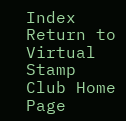Index
Return to Virtual Stamp Club Home Page